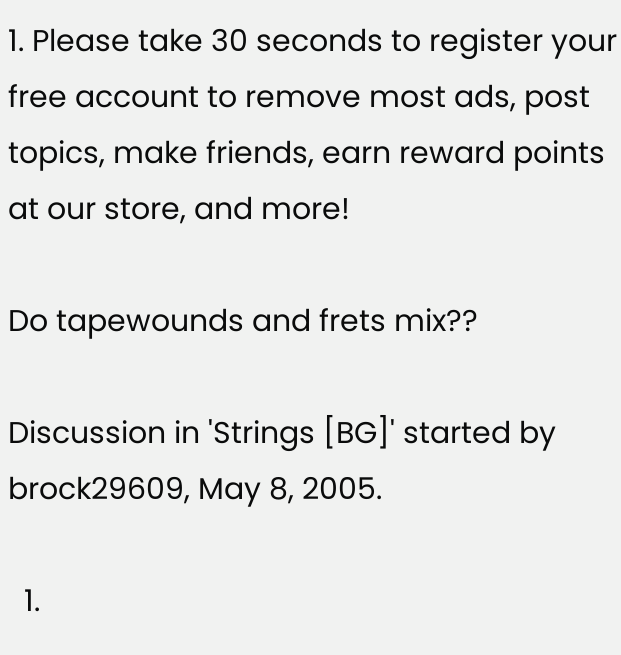1. Please take 30 seconds to register your free account to remove most ads, post topics, make friends, earn reward points at our store, and more!

Do tapewounds and frets mix??

Discussion in 'Strings [BG]' started by brock29609, May 8, 2005.

  1.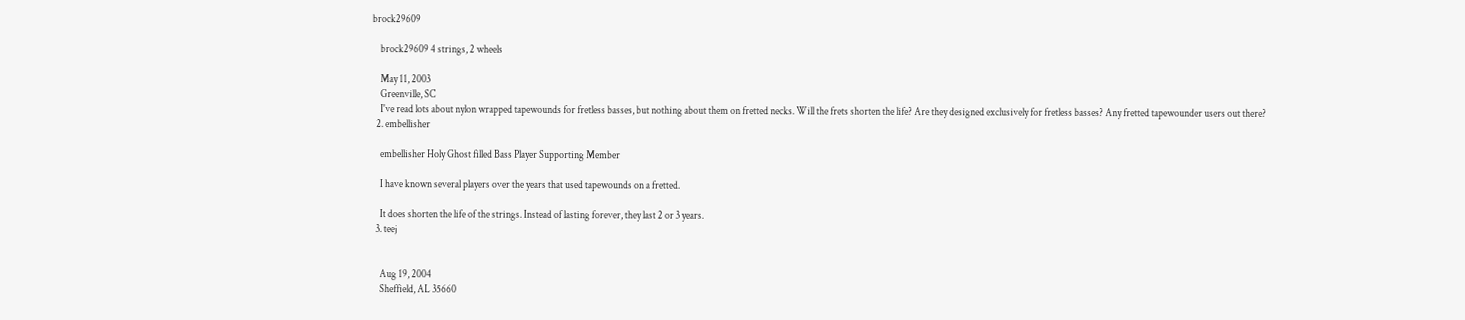brock29609

    brock29609 4 strings, 2 wheels

    May 11, 2003
    Greenville, SC
    I've read lots about nylon wrapped tapewounds for fretless basses, but nothing about them on fretted necks. Will the frets shorten the life? Are they designed exclusively for fretless basses? Any fretted tapewounder users out there?
  2. embellisher

    embellisher Holy Ghost filled Bass Player Supporting Member

    I have known several players over the years that used tapewounds on a fretted.

    It does shorten the life of the strings. Instead of lasting forever, they last 2 or 3 years.
  3. teej


    Aug 19, 2004
    Sheffield, AL 35660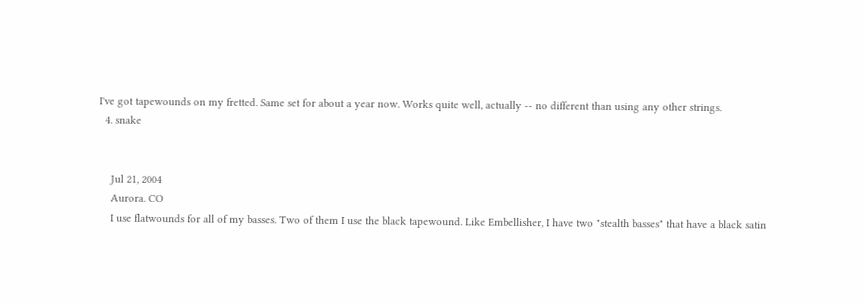I've got tapewounds on my fretted. Same set for about a year now. Works quite well, actually -- no different than using any other strings.
  4. snake


    Jul 21, 2004
    Aurora. CO
    I use flatwounds for all of my basses. Two of them I use the black tapewound. Like Embellisher, I have two "stealth basses" that have a black satin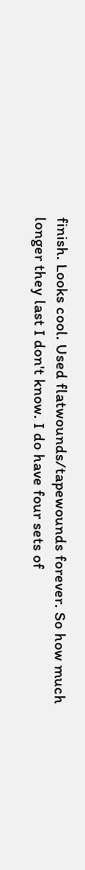finish. Looks cool. Used flatwounds/tapewounds forever. So how much longer they last I don't know. I do have four sets of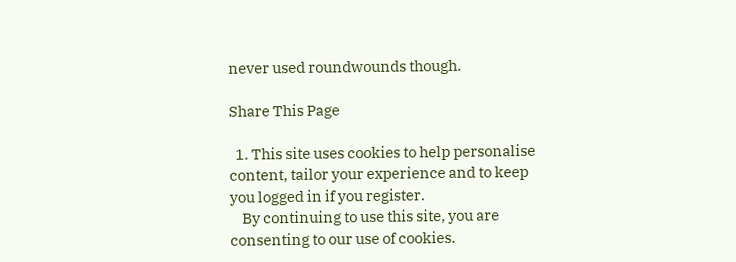never used roundwounds though.

Share This Page

  1. This site uses cookies to help personalise content, tailor your experience and to keep you logged in if you register.
    By continuing to use this site, you are consenting to our use of cookies.